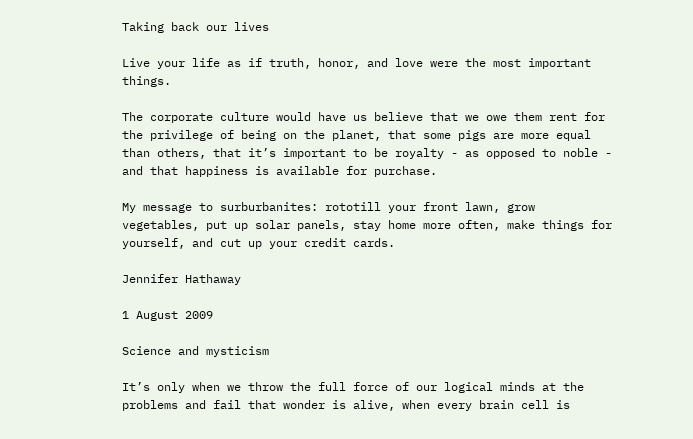Taking back our lives

Live your life as if truth, honor, and love were the most important things.

The corporate culture would have us believe that we owe them rent for the privilege of being on the planet, that some pigs are more equal than others, that it’s important to be royalty - as opposed to noble - and that happiness is available for purchase.

My message to surburbanites: rototill your front lawn, grow vegetables, put up solar panels, stay home more often, make things for yourself, and cut up your credit cards.

Jennifer Hathaway

1 August 2009

Science and mysticism

It’s only when we throw the full force of our logical minds at the problems and fail that wonder is alive, when every brain cell is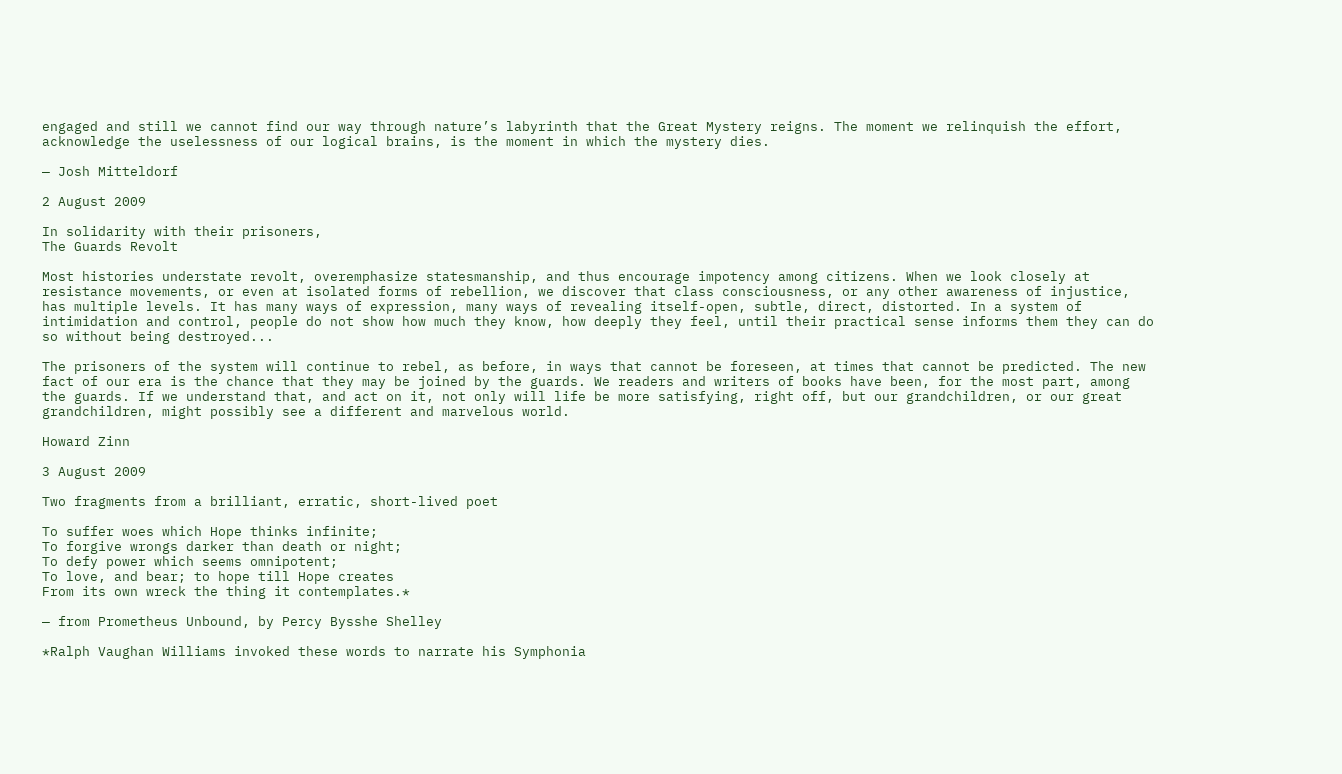engaged and still we cannot find our way through nature’s labyrinth that the Great Mystery reigns. The moment we relinquish the effort, acknowledge the uselessness of our logical brains, is the moment in which the mystery dies.

— Josh Mitteldorf

2 August 2009

In solidarity with their prisoners,
The Guards Revolt

Most histories understate revolt, overemphasize statesmanship, and thus encourage impotency among citizens. When we look closely at resistance movements, or even at isolated forms of rebellion, we discover that class consciousness, or any other awareness of injustice, has multiple levels. It has many ways of expression, many ways of revealing itself-open, subtle, direct, distorted. In a system of intimidation and control, people do not show how much they know, how deeply they feel, until their practical sense informs them they can do so without being destroyed...

The prisoners of the system will continue to rebel, as before, in ways that cannot be foreseen, at times that cannot be predicted. The new fact of our era is the chance that they may be joined by the guards. We readers and writers of books have been, for the most part, among the guards. If we understand that, and act on it, not only will life be more satisfying, right off, but our grandchildren, or our great grandchildren, might possibly see a different and marvelous world.

Howard Zinn

3 August 2009

Two fragments from a brilliant, erratic, short-lived poet

To suffer woes which Hope thinks infinite;
To forgive wrongs darker than death or night;
To defy power which seems omnipotent;
To love, and bear; to hope till Hope creates
From its own wreck the thing it contemplates.*

— from Prometheus Unbound, by Percy Bysshe Shelley

*Ralph Vaughan Williams invoked these words to narrate his Symphonia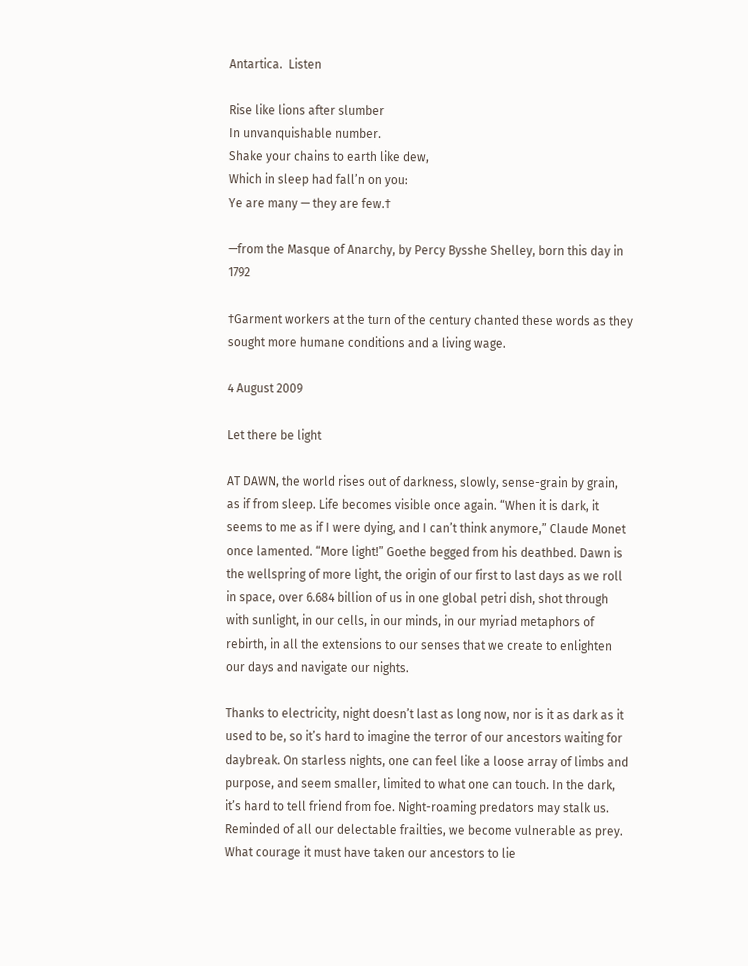Antartica.  Listen

Rise like lions after slumber
In unvanquishable number.
Shake your chains to earth like dew,
Which in sleep had fall’n on you:
Ye are many — they are few.†

—from the Masque of Anarchy, by Percy Bysshe Shelley, born this day in 1792

†Garment workers at the turn of the century chanted these words as they sought more humane conditions and a living wage.

4 August 2009

Let there be light

AT DAWN, the world rises out of darkness, slowly, sense-grain by grain, as if from sleep. Life becomes visible once again. “When it is dark, it seems to me as if I were dying, and I can’t think anymore,” Claude Monet once lamented. “More light!” Goethe begged from his deathbed. Dawn is the wellspring of more light, the origin of our first to last days as we roll in space, over 6.684 billion of us in one global petri dish, shot through with sunlight, in our cells, in our minds, in our myriad metaphors of rebirth, in all the extensions to our senses that we create to enlighten our days and navigate our nights.

Thanks to electricity, night doesn’t last as long now, nor is it as dark as it used to be, so it’s hard to imagine the terror of our ancestors waiting for daybreak. On starless nights, one can feel like a loose array of limbs and purpose, and seem smaller, limited to what one can touch. In the dark, it’s hard to tell friend from foe. Night-roaming predators may stalk us. Reminded of all our delectable frailties, we become vulnerable as prey. What courage it must have taken our ancestors to lie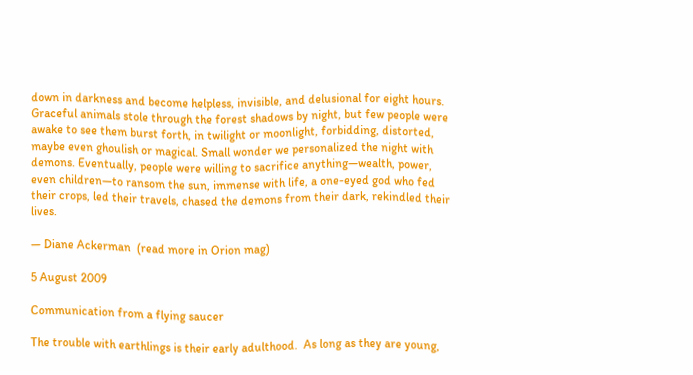down in darkness and become helpless, invisible, and delusional for eight hours. Graceful animals stole through the forest shadows by night, but few people were awake to see them burst forth, in twilight or moonlight, forbidding, distorted, maybe even ghoulish or magical. Small wonder we personalized the night with demons. Eventually, people were willing to sacrifice anything—wealth, power, even children—to ransom the sun, immense with life, a one-eyed god who fed their crops, led their travels, chased the demons from their dark, rekindled their lives.

— Diane Ackerman  (read more in Orion mag)

5 August 2009

Communication from a flying saucer

The trouble with earthlings is their early adulthood.  As long as they are young,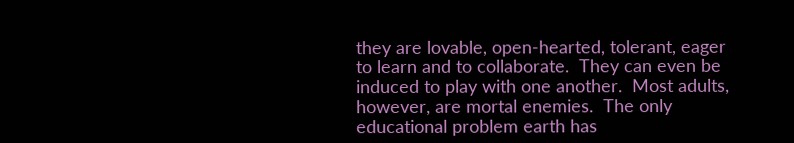they are lovable, open-hearted, tolerant, eager to learn and to collaborate.  They can even be induced to play with one another.  Most adults, however, are mortal enemies.  The only educational problem earth has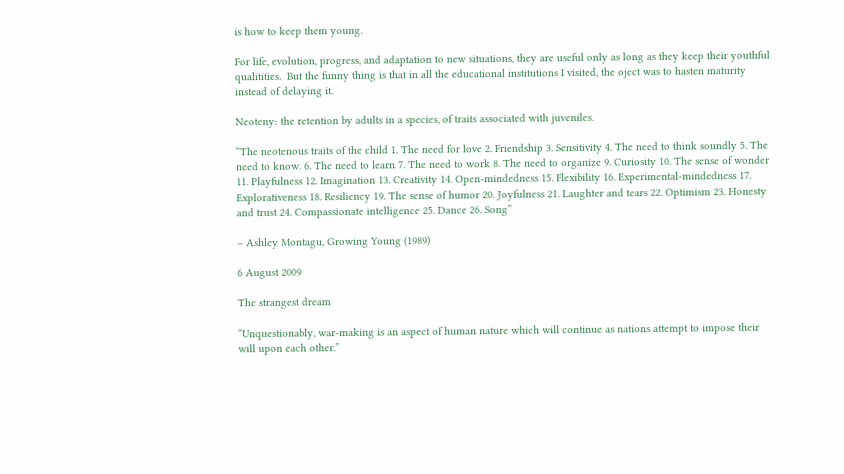is how to keep them young.

For life, evolution, progress, and adaptation to new situations, they are useful only as long as they keep their youthful qualitities.  But the funny thing is that in all the educational institutions I visited, the oject was to hasten maturity instead of delaying it.

Neoteny: the retention by adults in a species, of traits associated with juveniles.

“The neotenous traits of the child 1. The need for love 2. Friendship 3. Sensitivity 4. The need to think soundly 5. The need to know. 6. The need to learn 7. The need to work 8. The need to organize 9. Curiosity 10. The sense of wonder 11. Playfulness 12. Imagination 13. Creativity 14. Open-mindedness 15. Flexibility 16. Experimental-mindedness 17. Explorativeness 18. Resiliency 19. The sense of humor 20. Joyfulness 21. Laughter and tears 22. Optimism 23. Honesty and trust 24. Compassionate intelligence 25. Dance 26. Song”

– Ashley Montagu, Growing Young (1989)

6 August 2009

The strangest dream

“Unquestionably, war-making is an aspect of human nature which will continue as nations attempt to impose their will upon each other.”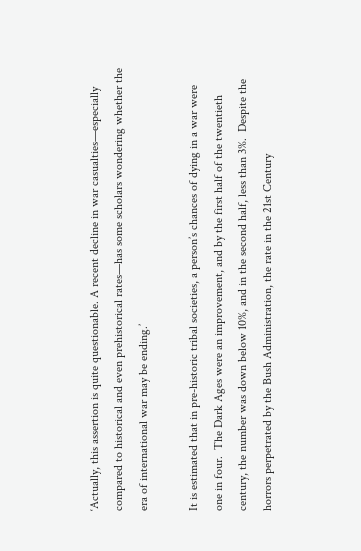‘Actually, this assertion is quite questionable. A recent decline in war casualties—especially compared to historical and even prehistorical rates—has some scholars wondering whether the era of international war may be ending.’

It is estimated that in pre-historic tribal societies, a person’s chances of dying in a war were one in four.  The Dark Ages were an improvement, and by the first half of the twentieth century, the number was down below 10%, and in the second half, less than 3%.  Despite the horrors perpetrated by the Bush Administration, the rate in the 21st Century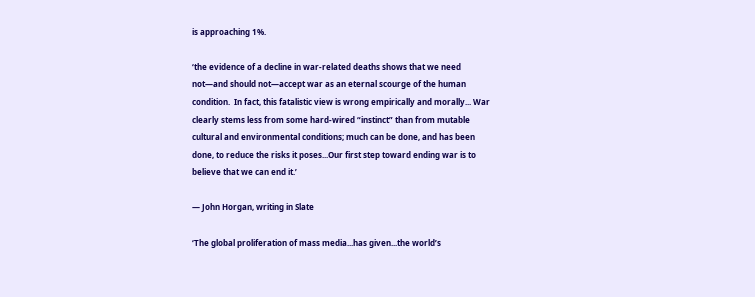is approaching 1%.

‘the evidence of a decline in war-related deaths shows that we need not—and should not—accept war as an eternal scourge of the human condition.  In fact, this fatalistic view is wrong empirically and morally... War clearly stems less from some hard-wired “instinct” than from mutable cultural and environmental conditions; much can be done, and has been done, to reduce the risks it poses...Our first step toward ending war is to believe that we can end it.’

— John Horgan, writing in Slate

‘The global proliferation of mass media...has given...the world’s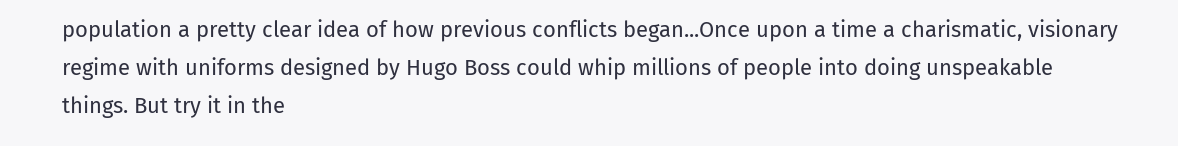population a pretty clear idea of how previous conflicts began...Once upon a time a charismatic, visionary regime with uniforms designed by Hugo Boss could whip millions of people into doing unspeakable things. But try it in the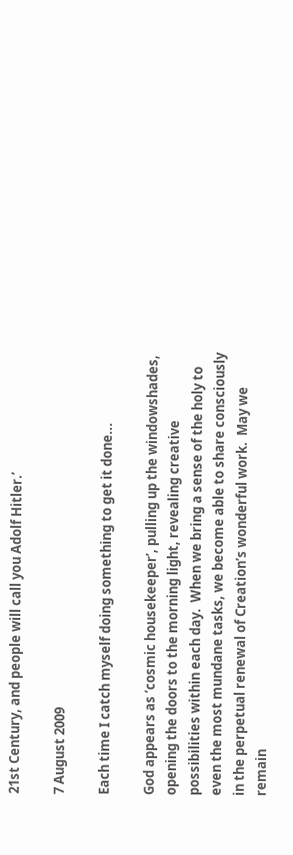21st Century, and people will call you Adolf Hitler.’

7 August 2009

Each time I catch myself doing something to get it done...

God appears as ‘cosmic housekeeper’, pulling up the windowshades, opening the doors to the morning light, revealing creative possibilities within each day.  When we bring a sense of the holy to even the most mundane tasks, we become able to share consciously in the perpetual renewal of Creation’s wonderful work.  May we remain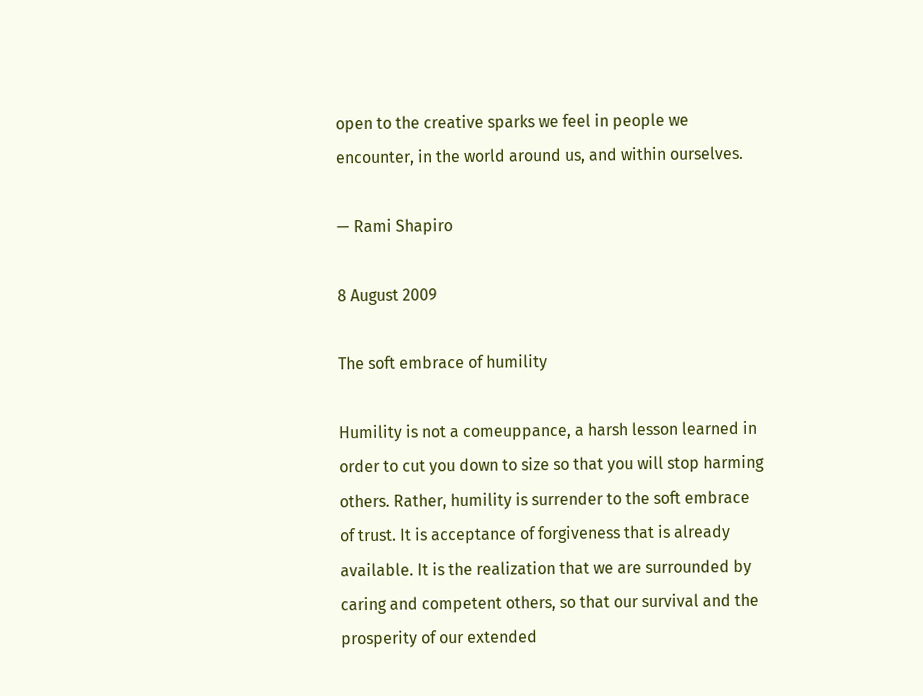open to the creative sparks we feel in people we encounter, in the world around us, and within ourselves.

— Rami Shapiro

8 August 2009

The soft embrace of humility

Humility is not a comeuppance, a harsh lesson learned in order to cut you down to size so that you will stop harming others. Rather, humility is surrender to the soft embrace of trust. It is acceptance of forgiveness that is already available. It is the realization that we are surrounded by caring and competent others, so that our survival and the prosperity of our extended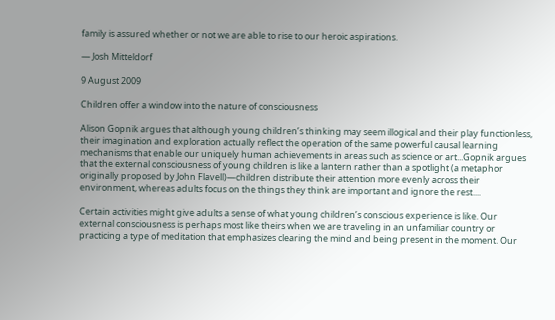family is assured whether or not we are able to rise to our heroic aspirations.

— Josh Mitteldorf

9 August 2009

Children offer a window into the nature of consciousness

Alison Gopnik argues that although young children’s thinking may seem illogical and their play functionless, their imagination and exploration actually reflect the operation of the same powerful causal learning mechanisms that enable our uniquely human achievements in areas such as science or art...Gopnik argues that the external consciousness of young children is like a lantern rather than a spotlight (a metaphor originally proposed by John Flavell)—children distribute their attention more evenly across their environment, whereas adults focus on the things they think are important and ignore the rest....

Certain activities might give adults a sense of what young children’s conscious experience is like. Our external consciousness is perhaps most like theirs when we are traveling in an unfamiliar country or practicing a type of meditation that emphasizes clearing the mind and being present in the moment. Our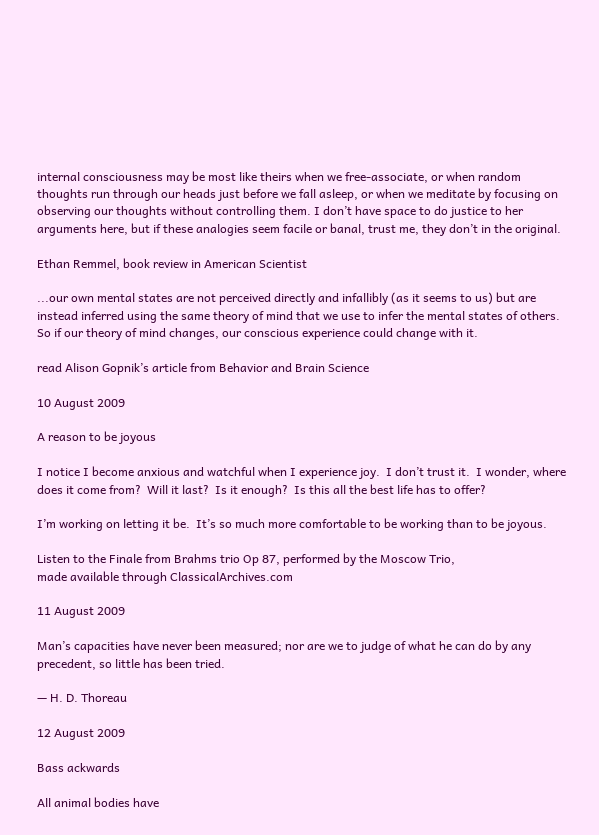internal consciousness may be most like theirs when we free-associate, or when random thoughts run through our heads just before we fall asleep, or when we meditate by focusing on observing our thoughts without controlling them. I don’t have space to do justice to her arguments here, but if these analogies seem facile or banal, trust me, they don’t in the original.

Ethan Remmel, book review in American Scientist

...our own mental states are not perceived directly and infallibly (as it seems to us) but are instead inferred using the same theory of mind that we use to infer the mental states of others. So if our theory of mind changes, our conscious experience could change with it.

read Alison Gopnik’s article from Behavior and Brain Science

10 August 2009

A reason to be joyous

I notice I become anxious and watchful when I experience joy.  I don’t trust it.  I wonder, where does it come from?  Will it last?  Is it enough?  Is this all the best life has to offer?

I’m working on letting it be.  It’s so much more comfortable to be working than to be joyous.

Listen to the Finale from Brahms trio Op 87, performed by the Moscow Trio,
made available through ClassicalArchives.com

11 August 2009

Man’s capacities have never been measured; nor are we to judge of what he can do by any precedent, so little has been tried.

— H. D. Thoreau

12 August 2009

Bass ackwards

All animal bodies have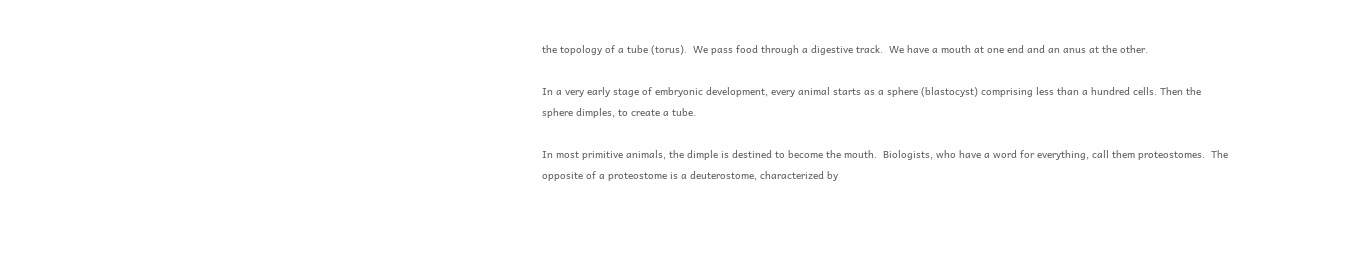the topology of a tube (torus).  We pass food through a digestive track.  We have a mouth at one end and an anus at the other.

In a very early stage of embryonic development, every animal starts as a sphere (blastocyst) comprising less than a hundred cells. Then the sphere dimples, to create a tube.

In most primitive animals, the dimple is destined to become the mouth.  Biologists, who have a word for everything, call them proteostomes.  The opposite of a proteostome is a deuterostome, characterized by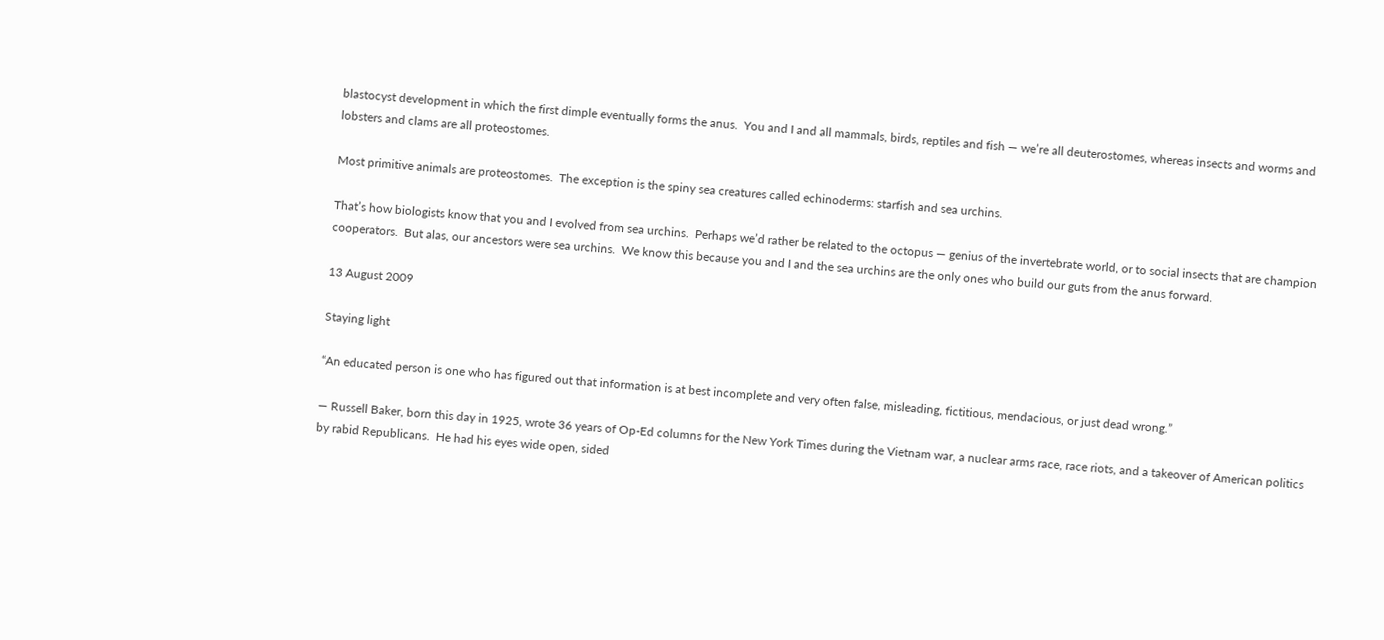blastocyst development in which the first dimple eventually forms the anus.  You and I and all mammals, birds, reptiles and fish — we’re all deuterostomes, whereas insects and worms and lobsters and clams are all proteostomes.

Most primitive animals are proteostomes.  The exception is the spiny sea creatures called echinoderms: starfish and sea urchins.

That’s how biologists know that you and I evolved from sea urchins.  Perhaps we’d rather be related to the octopus — genius of the invertebrate world, or to social insects that are champion cooperators.  But alas, our ancestors were sea urchins.  We know this because you and I and the sea urchins are the only ones who build our guts from the anus forward.

13 August 2009

Staying light

“An educated person is one who has figured out that information is at best incomplete and very often false, misleading, fictitious, mendacious, or just dead wrong.”

— Russell Baker, born this day in 1925, wrote 36 years of Op-Ed columns for the New York Times during the Vietnam war, a nuclear arms race, race riots, and a takeover of American politics by rabid Republicans.  He had his eyes wide open, sided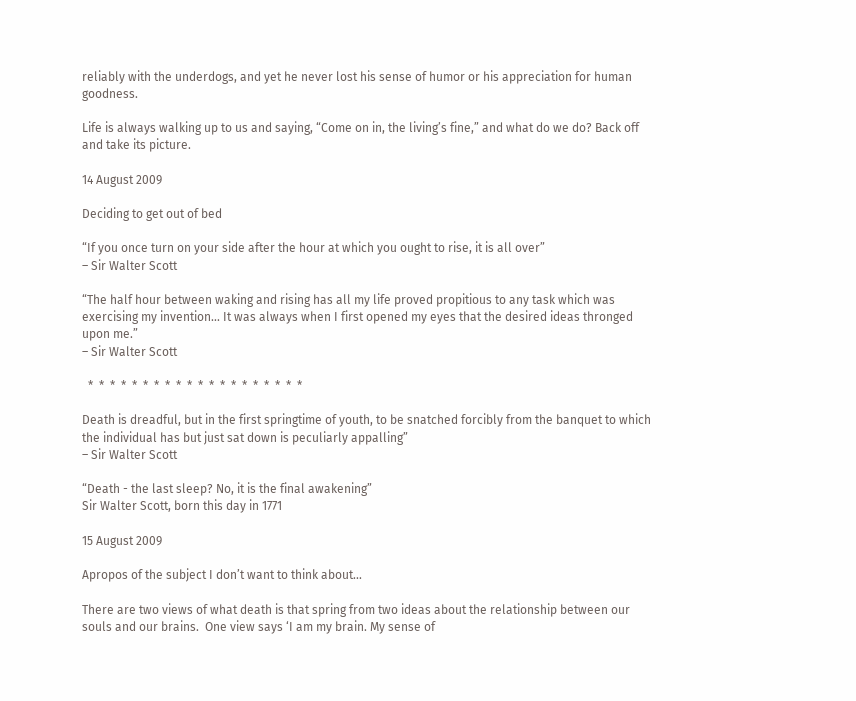reliably with the underdogs, and yet he never lost his sense of humor or his appreciation for human goodness.

Life is always walking up to us and saying, “Come on in, the living’s fine,” and what do we do? Back off and take its picture.

14 August 2009

Deciding to get out of bed

“If you once turn on your side after the hour at which you ought to rise, it is all over”
– Sir Walter Scott

“The half hour between waking and rising has all my life proved propitious to any task which was exercising my invention... It was always when I first opened my eyes that the desired ideas thronged upon me.”
– Sir Walter Scott

  *  *  *  *  *  *  *  *  *  *  *  *  *  *  *  *  *  *  *  *

Death is dreadful, but in the first springtime of youth, to be snatched forcibly from the banquet to which the individual has but just sat down is peculiarly appalling”
– Sir Walter Scott

“Death - the last sleep? No, it is the final awakening”
Sir Walter Scott, born this day in 1771

15 August 2009

Apropos of the subject I don’t want to think about...

There are two views of what death is that spring from two ideas about the relationship between our souls and our brains.  One view says ‘I am my brain. My sense of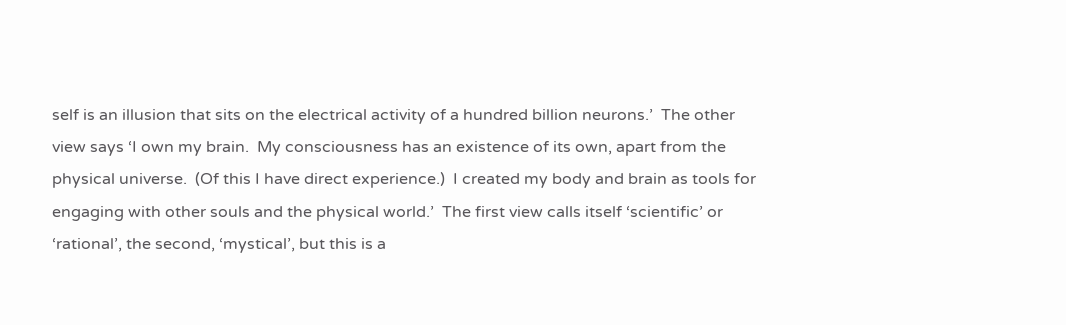self is an illusion that sits on the electrical activity of a hundred billion neurons.’  The other view says ‘I own my brain.  My consciousness has an existence of its own, apart from the physical universe.  (Of this I have direct experience.)  I created my body and brain as tools for engaging with other souls and the physical world.’  The first view calls itself ‘scientific’ or ‘rational’, the second, ‘mystical’, but this is a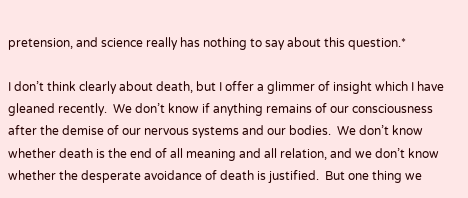pretension, and science really has nothing to say about this question.*

I don’t think clearly about death, but I offer a glimmer of insight which I have gleaned recently.  We don’t know if anything remains of our consciousness after the demise of our nervous systems and our bodies.  We don’t know whether death is the end of all meaning and all relation, and we don’t know whether the desperate avoidance of death is justified.  But one thing we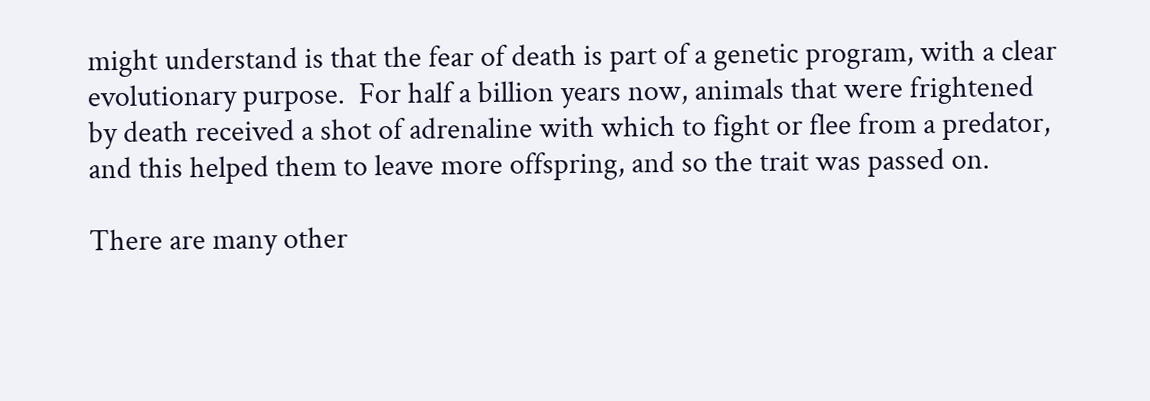might understand is that the fear of death is part of a genetic program, with a clear evolutionary purpose.  For half a billion years now, animals that were frightened by death received a shot of adrenaline with which to fight or flee from a predator, and this helped them to leave more offspring, and so the trait was passed on.

There are many other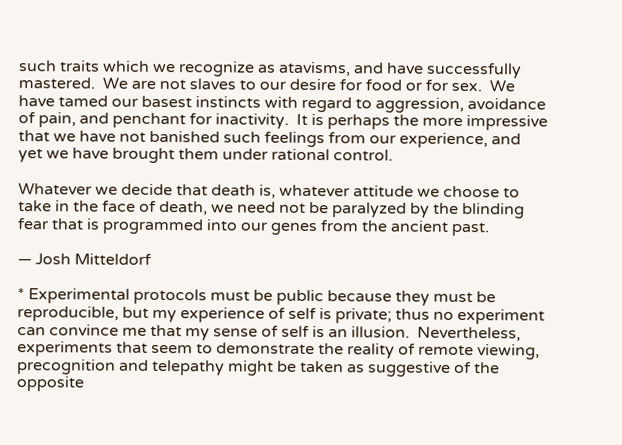such traits which we recognize as atavisms, and have successfully mastered.  We are not slaves to our desire for food or for sex.  We have tamed our basest instincts with regard to aggression, avoidance of pain, and penchant for inactivity.  It is perhaps the more impressive that we have not banished such feelings from our experience, and yet we have brought them under rational control.

Whatever we decide that death is, whatever attitude we choose to take in the face of death, we need not be paralyzed by the blinding fear that is programmed into our genes from the ancient past.

— Josh Mitteldorf

* Experimental protocols must be public because they must be reproducible, but my experience of self is private; thus no experiment can convince me that my sense of self is an illusion.  Nevertheless, experiments that seem to demonstrate the reality of remote viewing, precognition and telepathy might be taken as suggestive of the opposite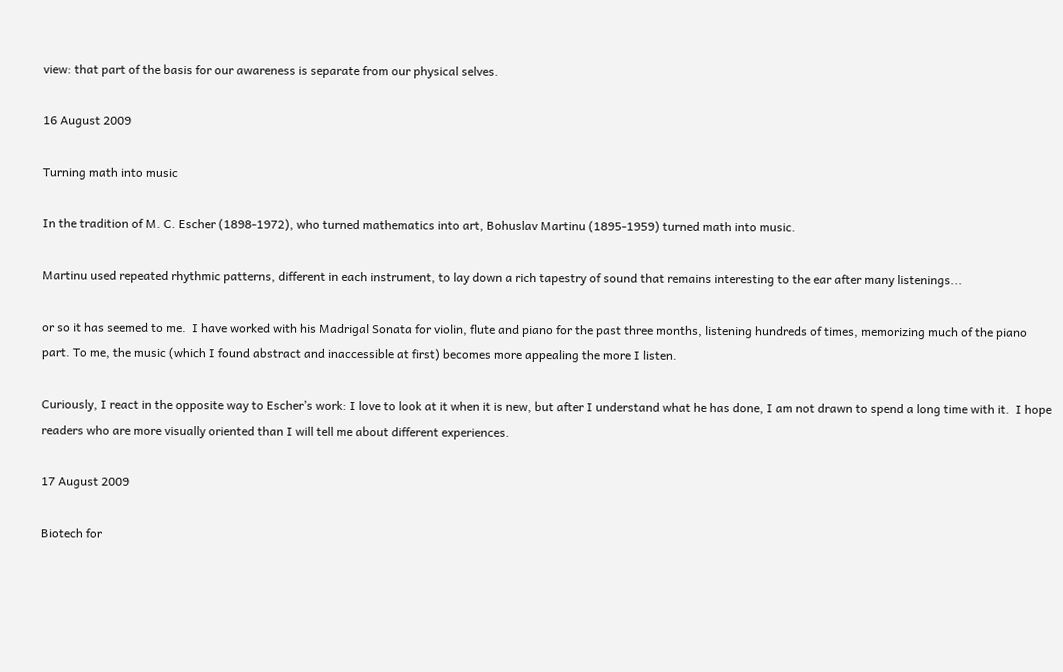view: that part of the basis for our awareness is separate from our physical selves.

16 August 2009

Turning math into music

In the tradition of M. C. Escher (1898-1972), who turned mathematics into art, Bohuslav Martinu (1895-1959) turned math into music.

Martinu used repeated rhythmic patterns, different in each instrument, to lay down a rich tapestry of sound that remains interesting to the ear after many listenings...

or so it has seemed to me.  I have worked with his Madrigal Sonata for violin, flute and piano for the past three months, listening hundreds of times, memorizing much of the piano part. To me, the music (which I found abstract and inaccessible at first) becomes more appealing the more I listen.

Curiously, I react in the opposite way to Escher’s work: I love to look at it when it is new, but after I understand what he has done, I am not drawn to spend a long time with it.  I hope readers who are more visually oriented than I will tell me about different experiences.

17 August 2009

Biotech for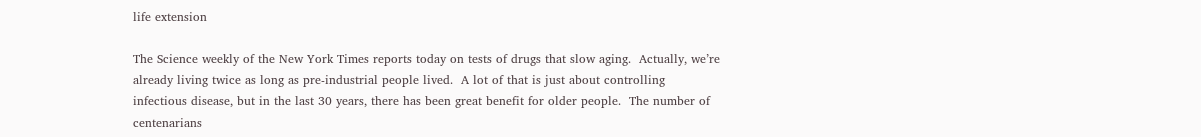life extension

The Science weekly of the New York Times reports today on tests of drugs that slow aging.  Actually, we’re already living twice as long as pre-industrial people lived.  A lot of that is just about controlling infectious disease, but in the last 30 years, there has been great benefit for older people.  The number of centenarians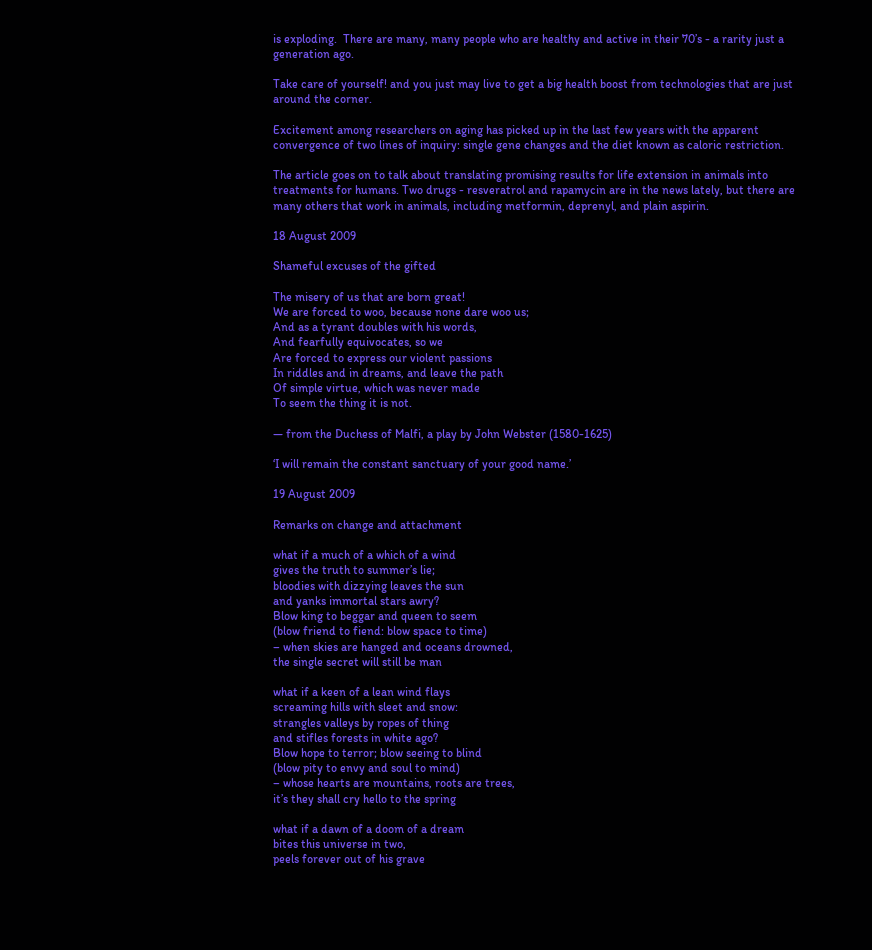is exploding.  There are many, many people who are healthy and active in their 70’s - a rarity just a generation ago.

Take care of yourself! and you just may live to get a big health boost from technologies that are just around the corner.

Excitement among researchers on aging has picked up in the last few years with the apparent convergence of two lines of inquiry: single gene changes and the diet known as caloric restriction.

The article goes on to talk about translating promising results for life extension in animals into treatments for humans. Two drugs - resveratrol and rapamycin are in the news lately, but there are many others that work in animals, including metformin, deprenyl, and plain aspirin.

18 August 2009

Shameful excuses of the gifted

The misery of us that are born great!
We are forced to woo, because none dare woo us;
And as a tyrant doubles with his words,
And fearfully equivocates, so we
Are forced to express our violent passions
In riddles and in dreams, and leave the path
Of simple virtue, which was never made
To seem the thing it is not.

— from the Duchess of Malfi, a play by John Webster (1580-1625)

‘I will remain the constant sanctuary of your good name.’

19 August 2009

Remarks on change and attachment

what if a much of a which of a wind
gives the truth to summer’s lie;
bloodies with dizzying leaves the sun
and yanks immortal stars awry?
Blow king to beggar and queen to seem
(blow friend to fiend: blow space to time)
– when skies are hanged and oceans drowned,
the single secret will still be man

what if a keen of a lean wind flays
screaming hills with sleet and snow:
strangles valleys by ropes of thing
and stifles forests in white ago?
Blow hope to terror; blow seeing to blind
(blow pity to envy and soul to mind)
– whose hearts are mountains, roots are trees,
it’s they shall cry hello to the spring

what if a dawn of a doom of a dream
bites this universe in two,
peels forever out of his grave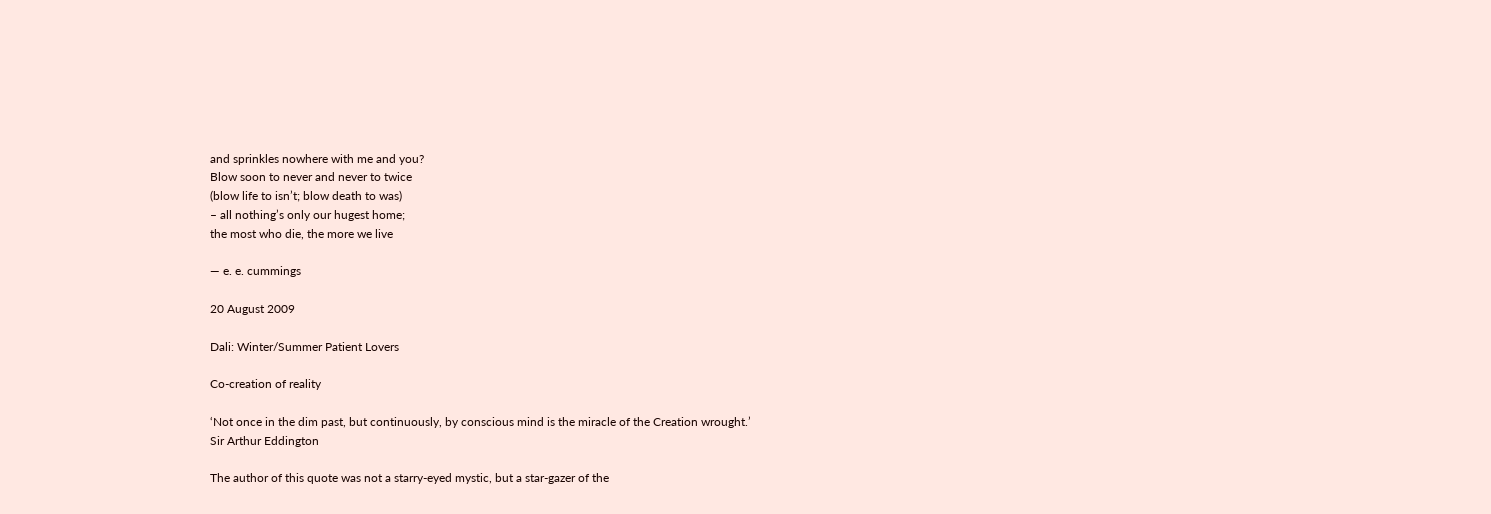and sprinkles nowhere with me and you?
Blow soon to never and never to twice
(blow life to isn’t; blow death to was)
– all nothing’s only our hugest home;
the most who die, the more we live

— e. e. cummings

20 August 2009

Dali: Winter/Summer Patient Lovers

Co-creation of reality

‘Not once in the dim past, but continuously, by conscious mind is the miracle of the Creation wrought.’
Sir Arthur Eddington

The author of this quote was not a starry-eyed mystic, but a star-gazer of the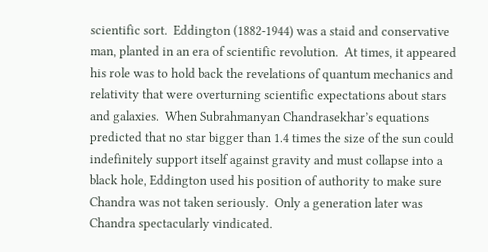scientific sort.  Eddington (1882-1944) was a staid and conservative man, planted in an era of scientific revolution.  At times, it appeared his role was to hold back the revelations of quantum mechanics and relativity that were overturning scientific expectations about stars and galaxies.  When Subrahmanyan Chandrasekhar’s equations predicted that no star bigger than 1.4 times the size of the sun could indefinitely support itself against gravity and must collapse into a black hole, Eddington used his position of authority to make sure Chandra was not taken seriously.  Only a generation later was Chandra spectacularly vindicated.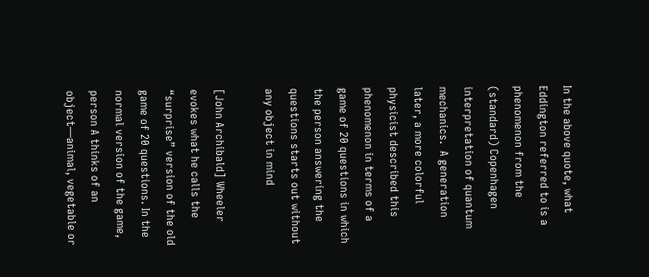In the above quote, what Eddington referred to is a phenomenon from the (standard) Copenhagen interpretation of quantum mechanics.  A generation later, a more colorful physicist described this phenomenon in terms of a game of 20 questions in which the person answering the questions starts out without any object in mind

[John Archibald] Wheeler evokes what he calls the “surprise” version of the old game of 20 questions. In the normal version of the game, person A thinks of an object—animal, vegetable or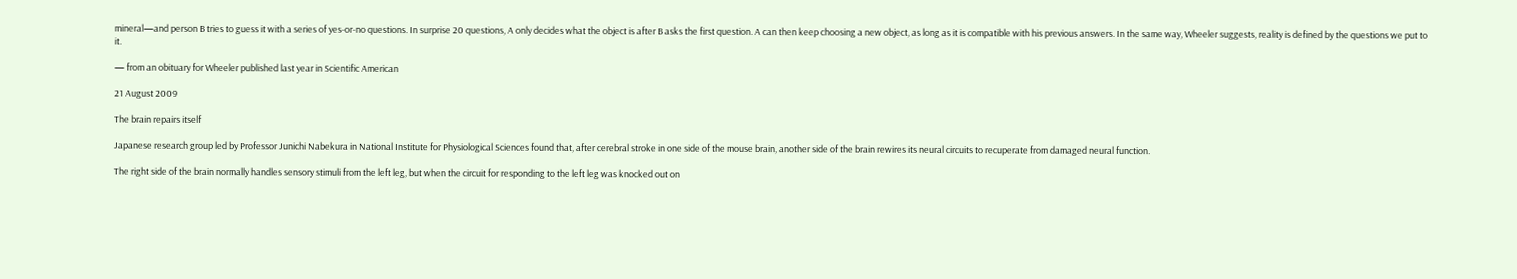mineral—and person B tries to guess it with a series of yes-or-no questions. In surprise 20 questions, A only decides what the object is after B asks the first question. A can then keep choosing a new object, as long as it is compatible with his previous answers. In the same way, Wheeler suggests, reality is defined by the questions we put to it.

— from an obituary for Wheeler published last year in Scientific American

21 August 2009

The brain repairs itself

Japanese research group led by Professor Junichi Nabekura in National Institute for Physiological Sciences found that, after cerebral stroke in one side of the mouse brain, another side of the brain rewires its neural circuits to recuperate from damaged neural function.

The right side of the brain normally handles sensory stimuli from the left leg, but when the circuit for responding to the left leg was knocked out on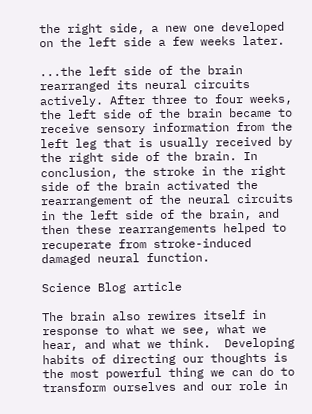the right side, a new one developed on the left side a few weeks later.

...the left side of the brain rearranged its neural circuits actively. After three to four weeks, the left side of the brain became to receive sensory information from the left leg that is usually received by the right side of the brain. In conclusion, the stroke in the right side of the brain activated the rearrangement of the neural circuits in the left side of the brain, and then these rearrangements helped to recuperate from stroke-induced damaged neural function.

Science Blog article

The brain also rewires itself in response to what we see, what we hear, and what we think.  Developing habits of directing our thoughts is the most powerful thing we can do to transform ourselves and our role in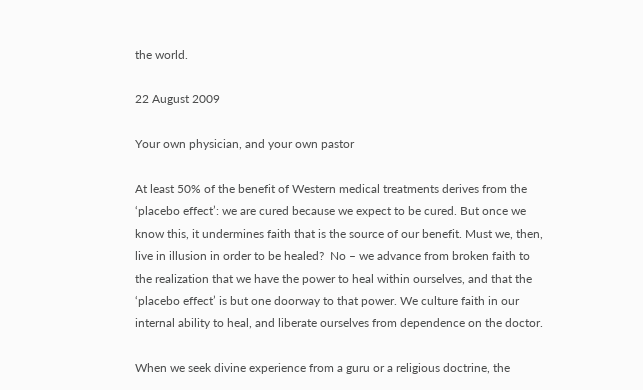the world.

22 August 2009

Your own physician, and your own pastor

At least 50% of the benefit of Western medical treatments derives from the ‘placebo effect’: we are cured because we expect to be cured. But once we know this, it undermines faith that is the source of our benefit. Must we, then, live in illusion in order to be healed?  No – we advance from broken faith to the realization that we have the power to heal within ourselves, and that the ‘placebo effect’ is but one doorway to that power. We culture faith in our internal ability to heal, and liberate ourselves from dependence on the doctor.

When we seek divine experience from a guru or a religious doctrine, the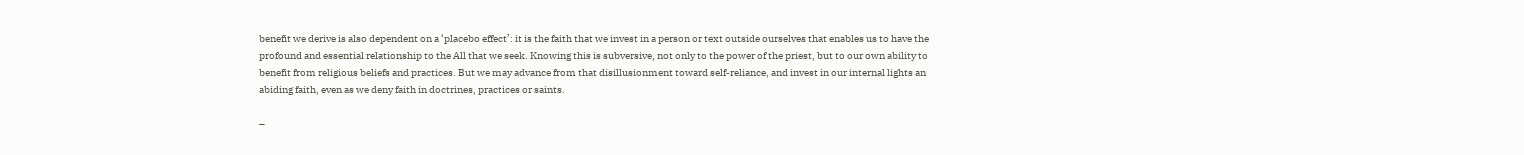benefit we derive is also dependent on a ‘placebo effect’: it is the faith that we invest in a person or text outside ourselves that enables us to have the profound and essential relationship to the All that we seek. Knowing this is subversive, not only to the power of the priest, but to our own ability to benefit from religious beliefs and practices. But we may advance from that disillusionment toward self-reliance, and invest in our internal lights an abiding faith, even as we deny faith in doctrines, practices or saints.

–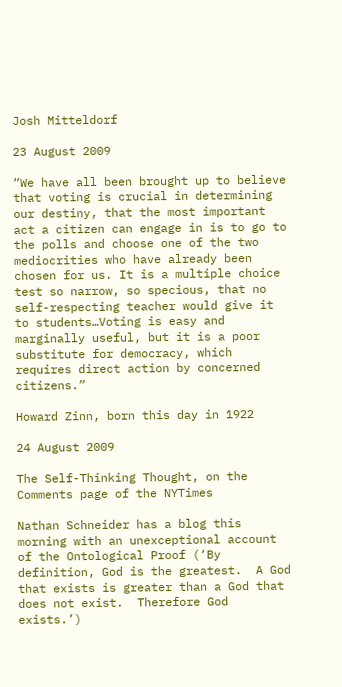Josh Mitteldorf

23 August 2009

“We have all been brought up to believe that voting is crucial in determining our destiny, that the most important act a citizen can engage in is to go to the polls and choose one of the two mediocrities who have already been chosen for us. It is a multiple choice test so narrow, so specious, that no self-respecting teacher would give it to students…Voting is easy and marginally useful, but it is a poor substitute for democracy, which requires direct action by concerned citizens.”

Howard Zinn, born this day in 1922

24 August 2009

The Self-Thinking Thought, on the Comments page of the NYTimes

Nathan Schneider has a blog this morning with an unexceptional account of the Ontological Proof (‘By definition, God is the greatest.  A God that exists is greater than a God that does not exist.  Therefore God exists.’)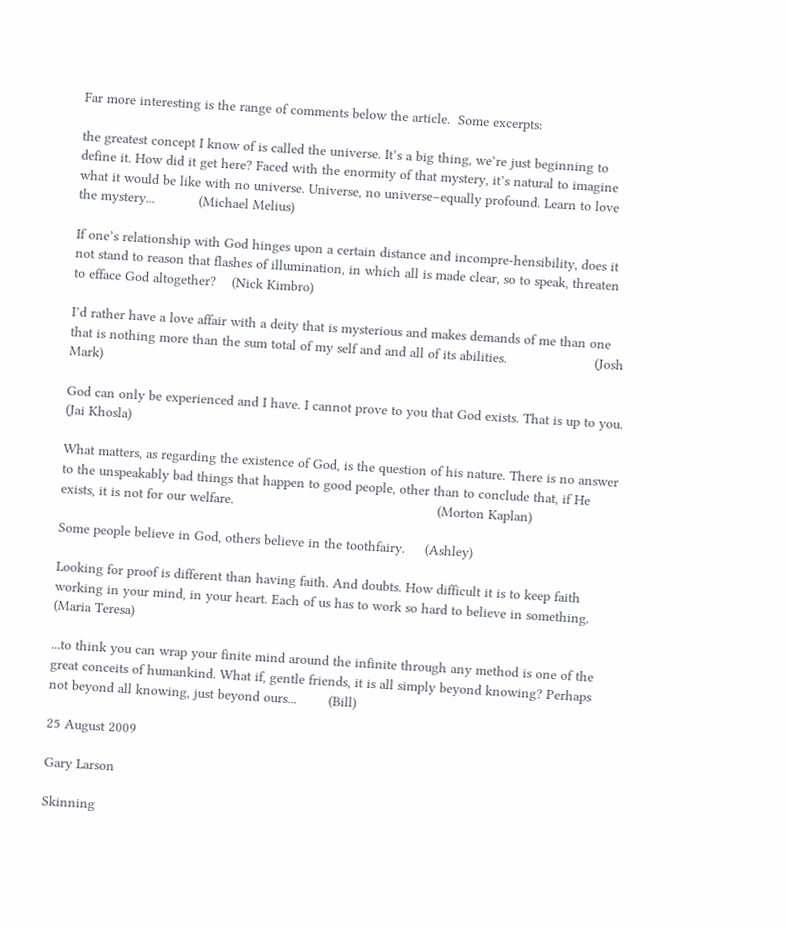Far more interesting is the range of comments below the article.  Some excerpts:

the greatest concept I know of is called the universe. It’s a big thing, we’re just beginning to define it. How did it get here? Faced with the enormity of that mystery, it’s natural to imagine what it would be like with no universe. Universe, no universe–equally profound. Learn to love the mystery...           (Michael Melius)

If one’s relationship with God hinges upon a certain distance and incompre-hensibility, does it not stand to reason that flashes of illumination, in which all is made clear, so to speak, threaten to efface God altogether?    (Nick Kimbro)

I’d rather have a love affair with a deity that is mysterious and makes demands of me than one that is nothing more than the sum total of my self and and all of its abilities.                      (Josh Mark)

God can only be experienced and I have. I cannot prove to you that God exists. That is up to you.                                              (Jai Khosla)

What matters, as regarding the existence of God, is the question of his nature. There is no answer to the unspeakably bad things that happen to good people, other than to conclude that, if He exists, it is not for our welfare.                                                   (Morton Kaplan)

Some people believe in God, others believe in the toothfairy.     (Ashley)

Looking for proof is different than having faith. And doubts. How difficult it is to keep faith working in your mind, in your heart. Each of us has to work so hard to believe in something.               (Maria Teresa)

...to think you can wrap your finite mind around the infinite through any method is one of the great conceits of humankind. What if, gentle friends, it is all simply beyond knowing? Perhaps not beyond all knowing, just beyond ours...        (Bill)

25 August 2009

Gary Larson

Skinning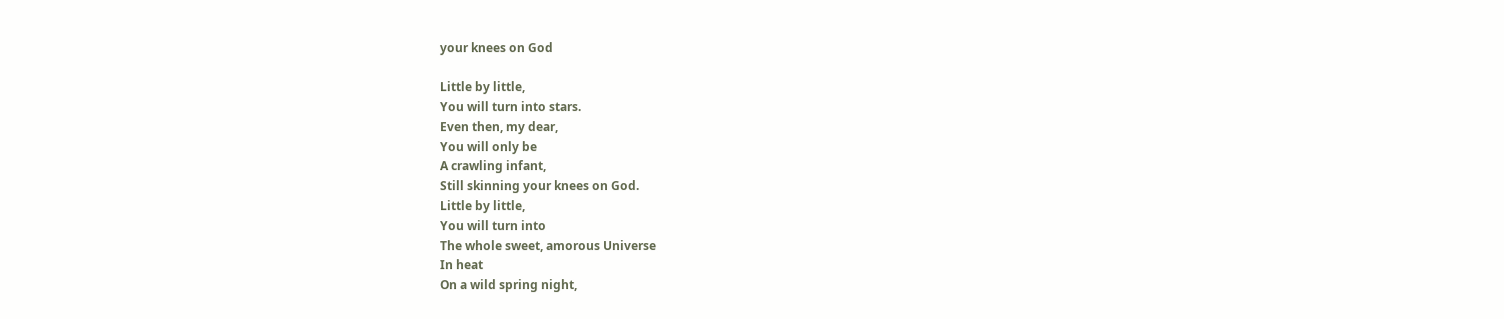your knees on God

Little by little,
You will turn into stars.
Even then, my dear,
You will only be
A crawling infant,
Still skinning your knees on God.
Little by little,
You will turn into
The whole sweet, amorous Universe
In heat
On a wild spring night,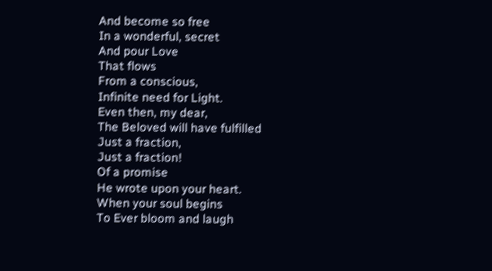And become so free
In a wonderful, secret
And pour Love
That flows
From a conscious,
Infinite need for Light.
Even then, my dear,
The Beloved will have fulfilled
Just a fraction,
Just a fraction!
Of a promise
He wrote upon your heart.
When your soul begins
To Ever bloom and laugh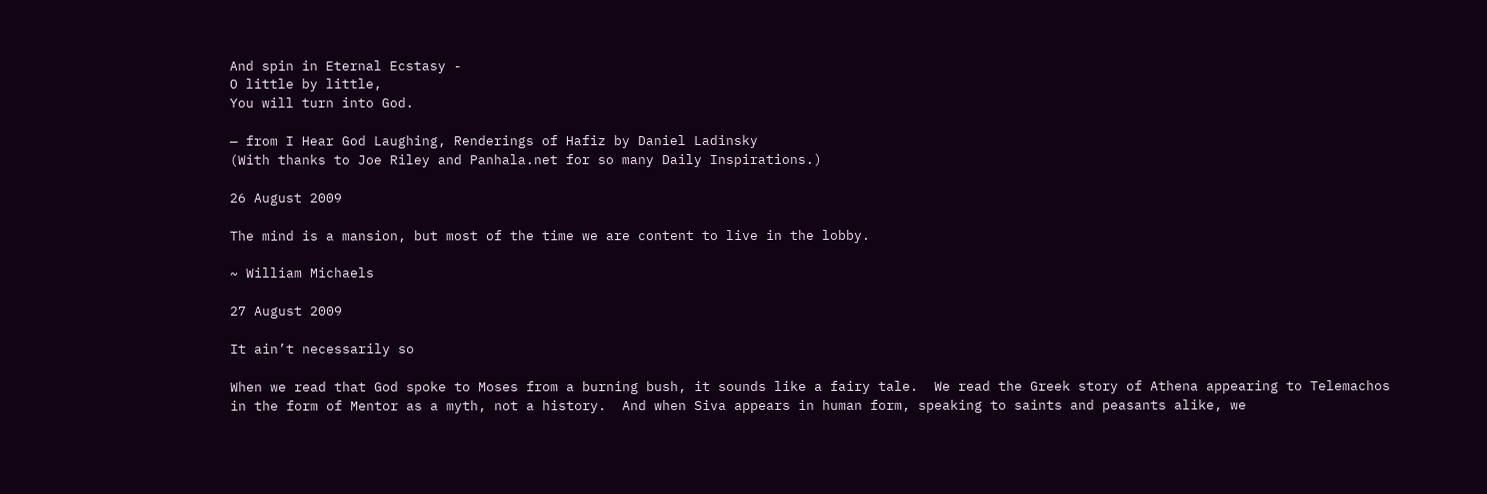And spin in Eternal Ecstasy -
O little by little,
You will turn into God.

— from I Hear God Laughing, Renderings of Hafiz by Daniel Ladinsky
(With thanks to Joe Riley and Panhala.net for so many Daily Inspirations.)

26 August 2009

The mind is a mansion, but most of the time we are content to live in the lobby.

~ William Michaels

27 August 2009

It ain’t necessarily so

When we read that God spoke to Moses from a burning bush, it sounds like a fairy tale.  We read the Greek story of Athena appearing to Telemachos in the form of Mentor as a myth, not a history.  And when Siva appears in human form, speaking to saints and peasants alike, we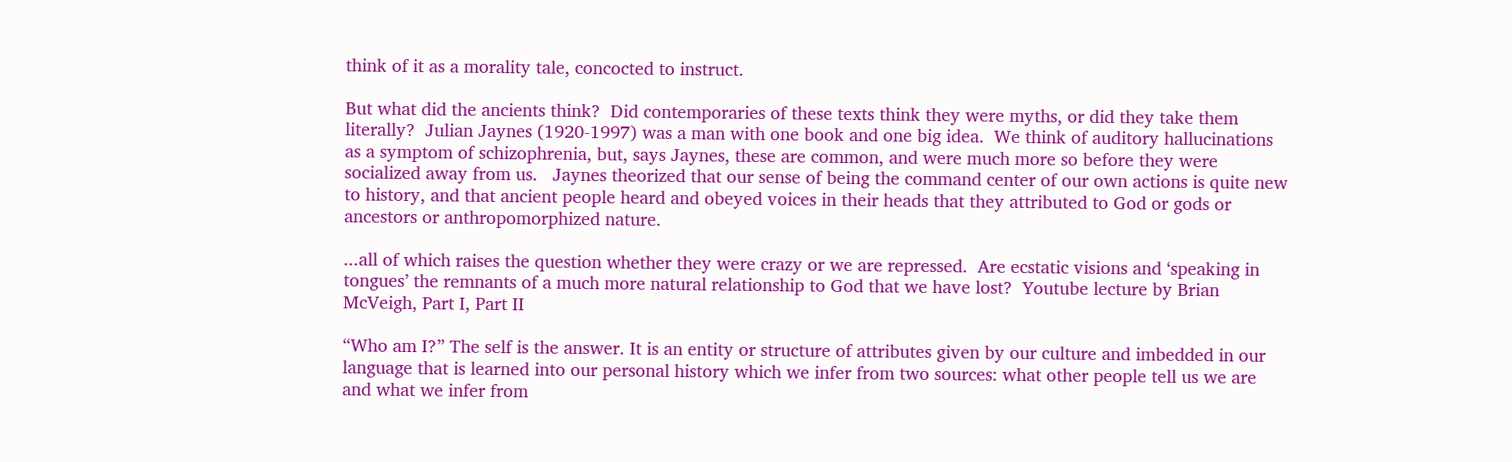think of it as a morality tale, concocted to instruct.

But what did the ancients think?  Did contemporaries of these texts think they were myths, or did they take them literally?  Julian Jaynes (1920-1997) was a man with one book and one big idea.  We think of auditory hallucinations as a symptom of schizophrenia, but, says Jaynes, these are common, and were much more so before they were socialized away from us.   Jaynes theorized that our sense of being the command center of our own actions is quite new to history, and that ancient people heard and obeyed voices in their heads that they attributed to God or gods or ancestors or anthropomorphized nature.

...all of which raises the question whether they were crazy or we are repressed.  Are ecstatic visions and ‘speaking in tongues’ the remnants of a much more natural relationship to God that we have lost?  Youtube lecture by Brian McVeigh, Part I, Part II

“Who am I?” The self is the answer. It is an entity or structure of attributes given by our culture and imbedded in our language that is learned into our personal history which we infer from two sources: what other people tell us we are and what we infer from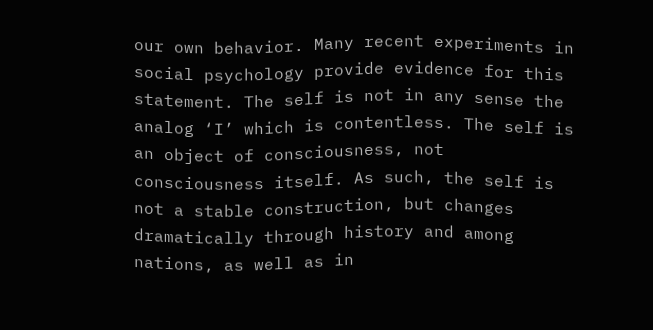our own behavior. Many recent experiments in social psychology provide evidence for this statement. The self is not in any sense the analog ‘I’ which is contentless. The self is an object of consciousness, not consciousness itself. As such, the self is not a stable construction, but changes dramatically through history and among nations, as well as in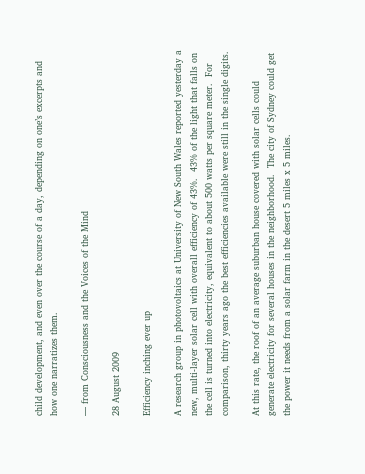child development, and even over the course of a day, depending on one’s excerpts and how one narratizes them.

— from Consciousness and the Voices of the Mind

28 August 2009

Efficiency inching ever up

A research group in photovoltaics at University of New South Wales reported yesterday a new, multi-layer solar cell with overall efficiency of 43%.  43% of the light that falls on the cell is turned into electricity, equivalent to about 500 watts per square meter.  For comparison, thirty years ago the best efficiencies available were still in the single digits.

At this rate, the roof of an average suburban house covered with solar cells could generate electricity for several houses in the neighborhood.  The city of Sydney could get the power it needs from a solar farm in the desert 5 miles x 5 miles.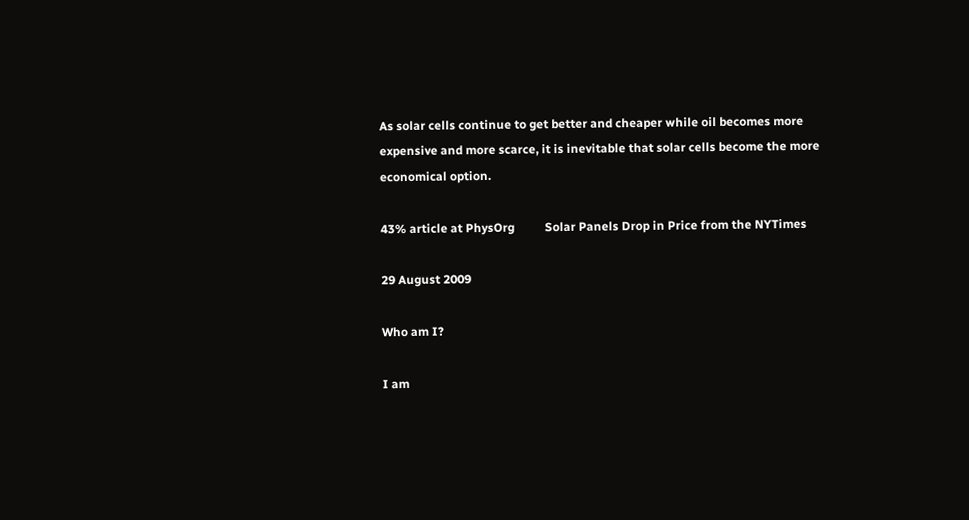As solar cells continue to get better and cheaper while oil becomes more expensive and more scarce, it is inevitable that solar cells become the more economical option.

43% article at PhysOrg          Solar Panels Drop in Price from the NYTimes

29 August 2009

Who am I?

I am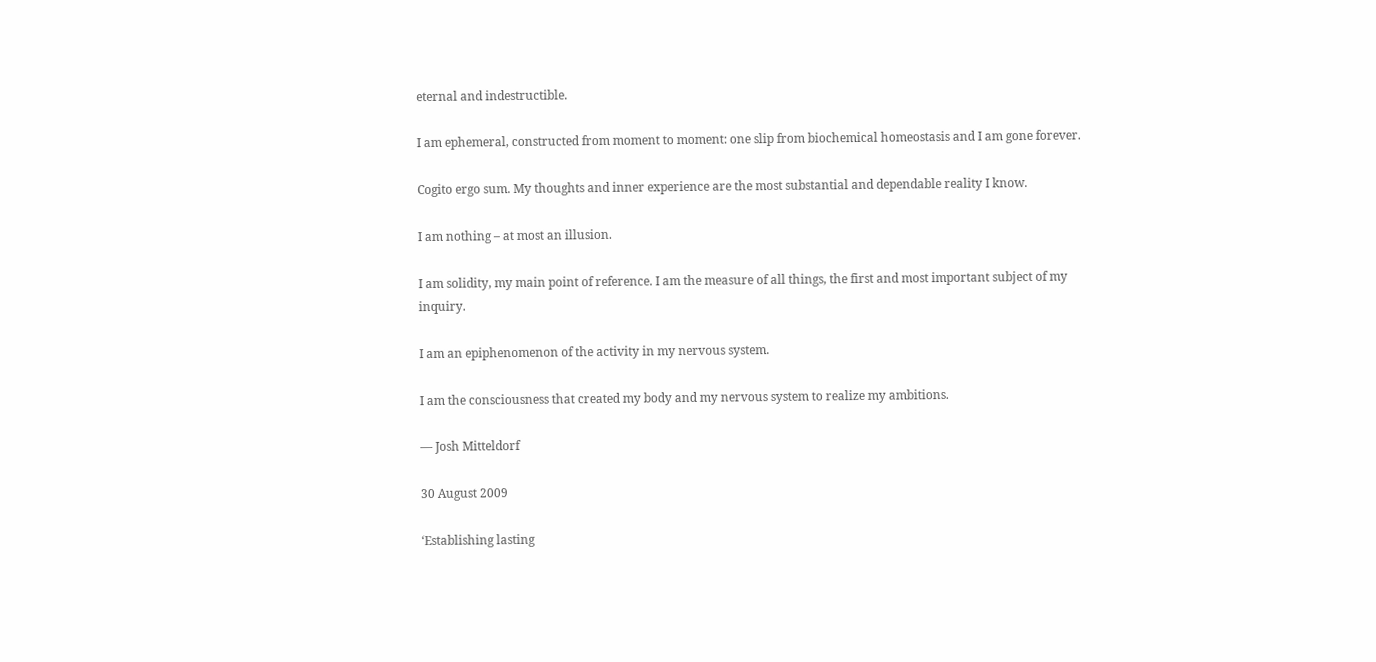eternal and indestructible.

I am ephemeral, constructed from moment to moment: one slip from biochemical homeostasis and I am gone forever.

Cogito ergo sum. My thoughts and inner experience are the most substantial and dependable reality I know.

I am nothing – at most an illusion.

I am solidity, my main point of reference. I am the measure of all things, the first and most important subject of my inquiry.

I am an epiphenomenon of the activity in my nervous system.

I am the consciousness that created my body and my nervous system to realize my ambitions.

— Josh Mitteldorf

30 August 2009

‘Establishing lasting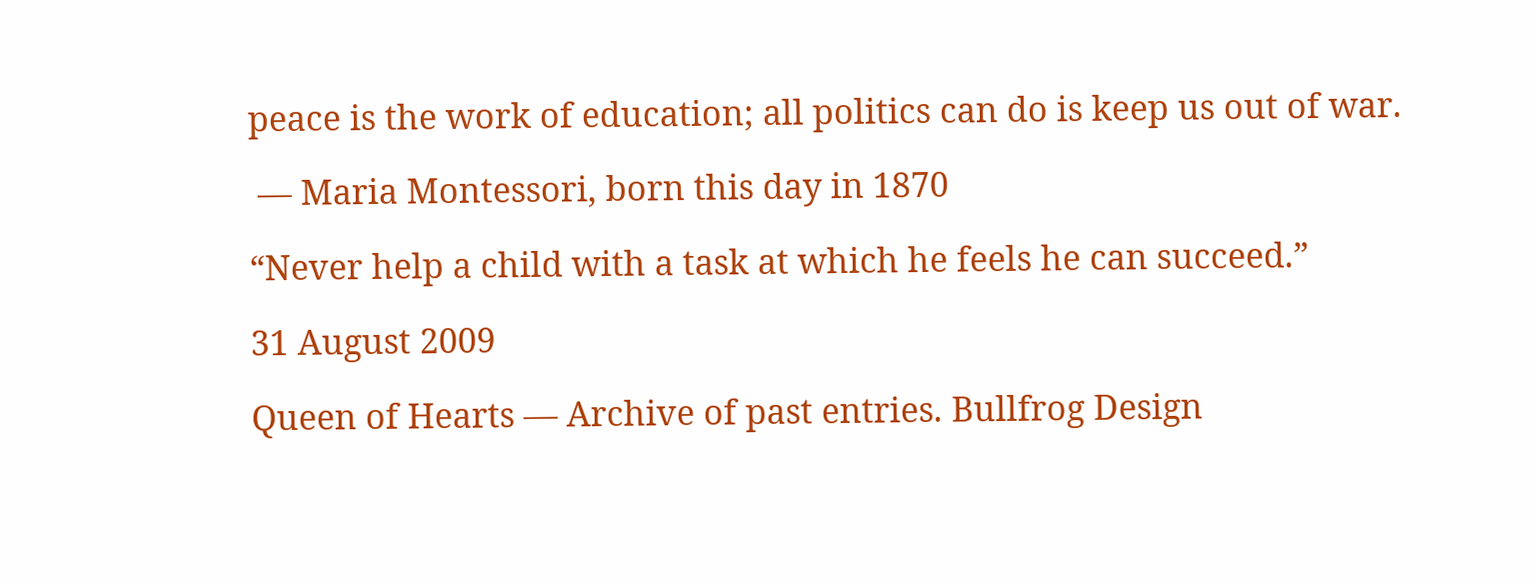peace is the work of education; all politics can do is keep us out of war.

 — Maria Montessori, born this day in 1870

“Never help a child with a task at which he feels he can succeed.”

31 August 2009

Queen of Hearts — Archive of past entries. Bullfrog Design